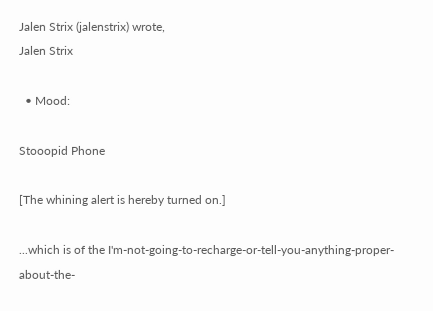Jalen Strix (jalenstrix) wrote,
Jalen Strix

  • Mood:

Stooopid Phone

[The whining alert is hereby turned on.]

...which is of the I'm-not-going-to-recharge-or-tell-you-anything-proper-about-the-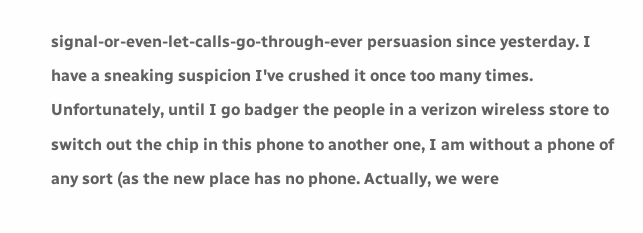signal-or-even-let-calls-go-through-ever persuasion since yesterday. I have a sneaking suspicion I've crushed it once too many times. Unfortunately, until I go badger the people in a verizon wireless store to switch out the chip in this phone to another one, I am without a phone of any sort (as the new place has no phone. Actually, we were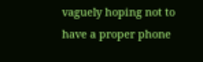vaguely hoping not to have a proper phone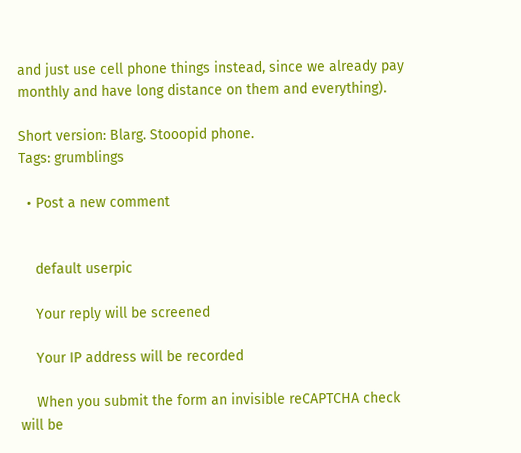and just use cell phone things instead, since we already pay monthly and have long distance on them and everything).

Short version: Blarg. Stooopid phone.
Tags: grumblings

  • Post a new comment


    default userpic

    Your reply will be screened

    Your IP address will be recorded

    When you submit the form an invisible reCAPTCHA check will be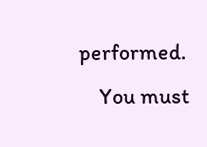performed.
    You must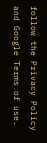follow the Privacy Policy and Google Terms of use.